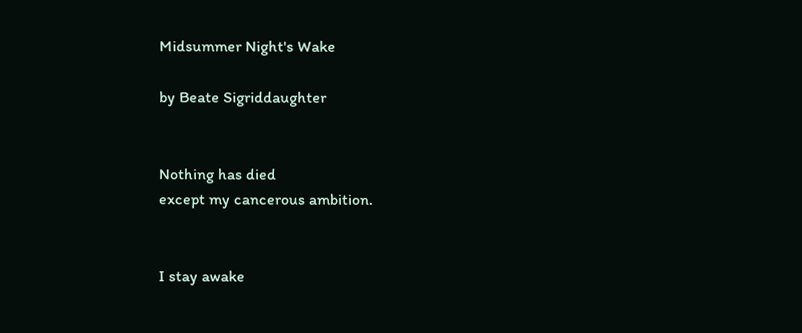Midsummer Night's Wake

by Beate Sigriddaughter


Nothing has died
except my cancerous ambition.


I stay awake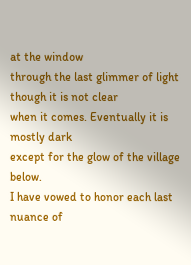at the window
through the last glimmer of light
though it is not clear
when it comes. Eventually it is mostly dark
except for the glow of the village below.
I have vowed to honor each last
nuance of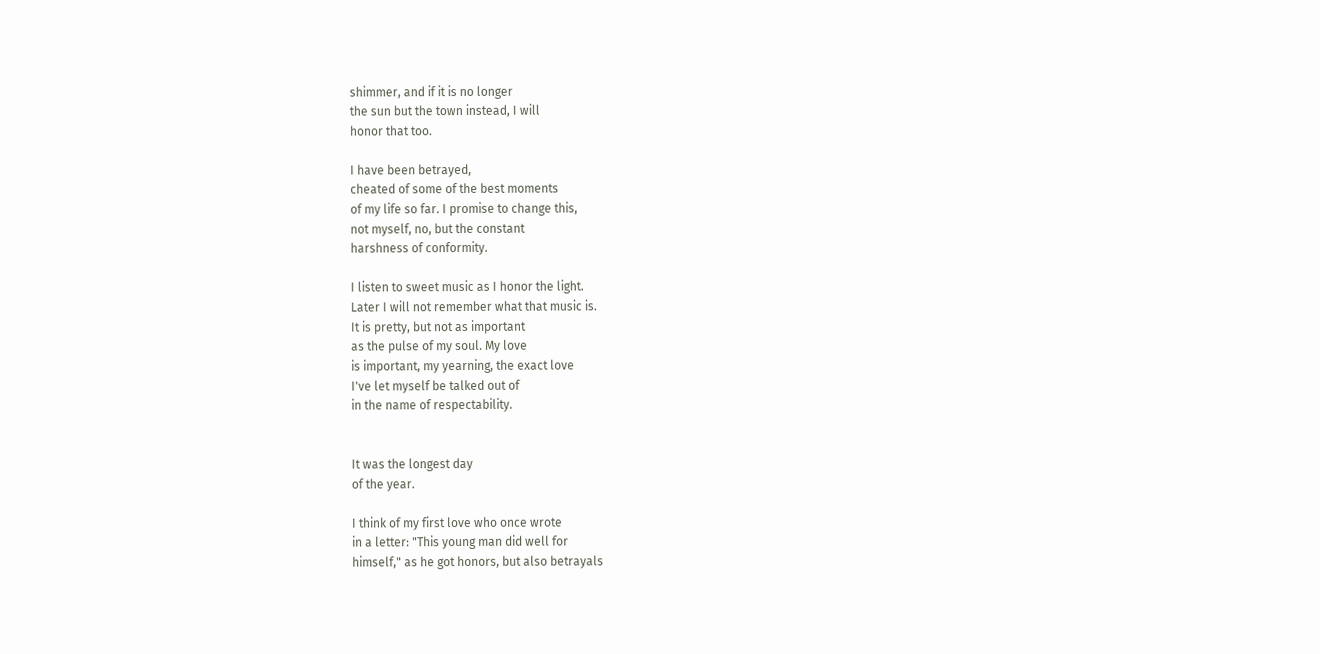shimmer, and if it is no longer
the sun but the town instead, I will
honor that too.

I have been betrayed,
cheated of some of the best moments
of my life so far. I promise to change this,
not myself, no, but the constant
harshness of conformity.

I listen to sweet music as I honor the light.
Later I will not remember what that music is.
It is pretty, but not as important
as the pulse of my soul. My love
is important, my yearning, the exact love
I've let myself be talked out of
in the name of respectability.


It was the longest day
of the year.

I think of my first love who once wrote
in a letter: "This young man did well for
himself," as he got honors, but also betrayals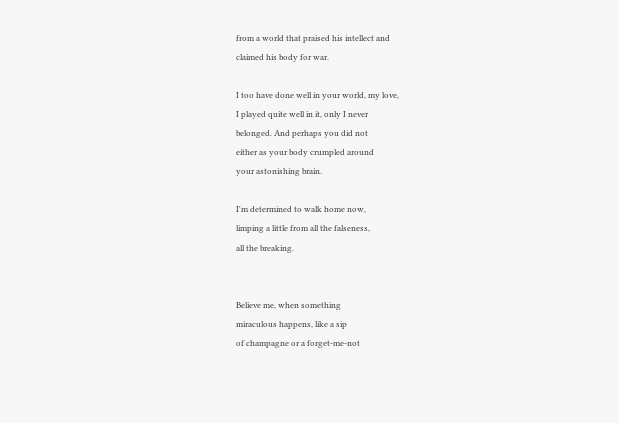from a world that praised his intellect and
claimed his body for war.

I too have done well in your world, my love,
I played quite well in it, only I never
belonged. And perhaps you did not
either as your body crumpled around
your astonishing brain.

I'm determined to walk home now,
limping a little from all the falseness,
all the breaking.


Believe me, when something
miraculous happens, like a sip
of champagne or a forget-me-not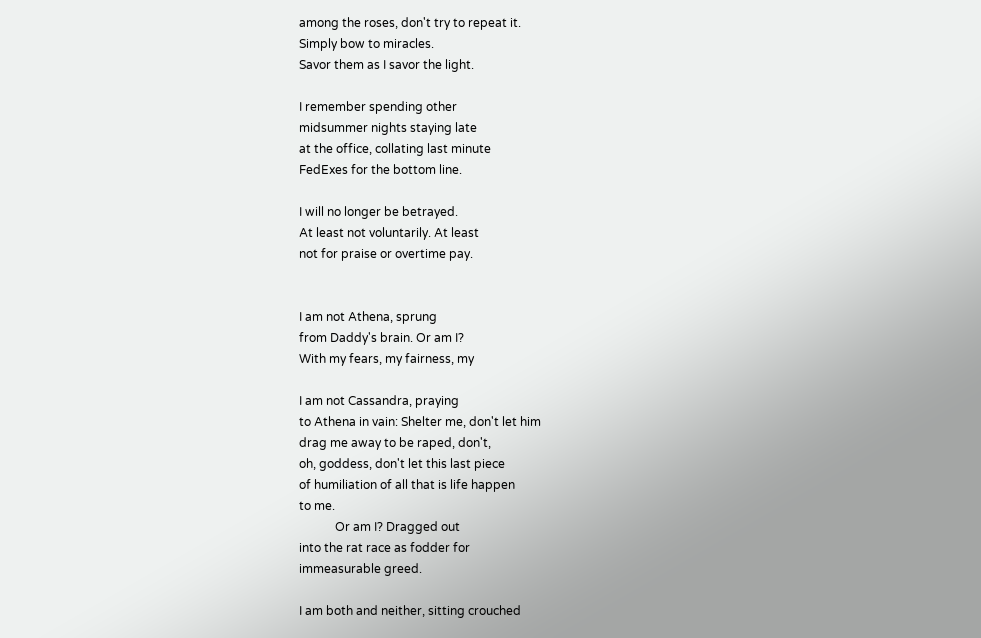among the roses, don't try to repeat it.
Simply bow to miracles.
Savor them as I savor the light.

I remember spending other
midsummer nights staying late
at the office, collating last minute
FedExes for the bottom line.

I will no longer be betrayed.
At least not voluntarily. At least
not for praise or overtime pay.


I am not Athena, sprung
from Daddy's brain. Or am I?
With my fears, my fairness, my

I am not Cassandra, praying
to Athena in vain: Shelter me, don't let him
drag me away to be raped, don't,
oh, goddess, don't let this last piece
of humiliation of all that is life happen
to me.
            Or am I? Dragged out
into the rat race as fodder for
immeasurable greed.

I am both and neither, sitting crouched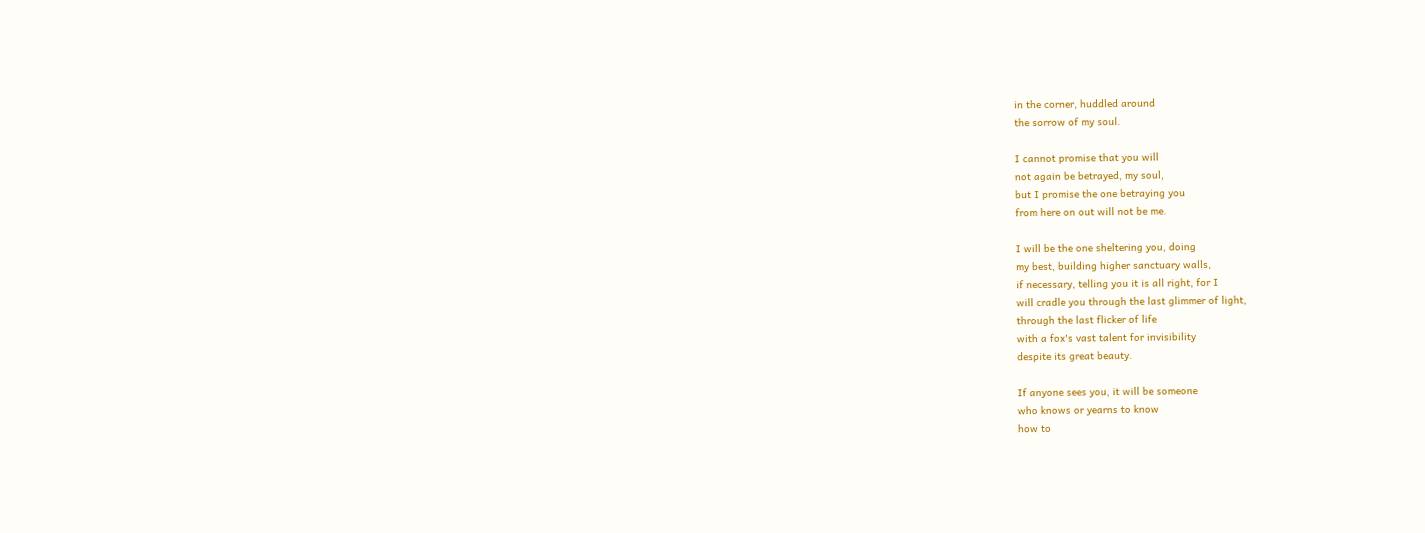in the corner, huddled around
the sorrow of my soul.

I cannot promise that you will
not again be betrayed, my soul,
but I promise the one betraying you
from here on out will not be me.

I will be the one sheltering you, doing
my best, building higher sanctuary walls,
if necessary, telling you it is all right, for I
will cradle you through the last glimmer of light,
through the last flicker of life
with a fox's vast talent for invisibility
despite its great beauty.

If anyone sees you, it will be someone
who knows or yearns to know
how to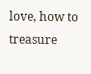love, how to treasure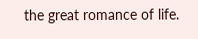the great romance of life.